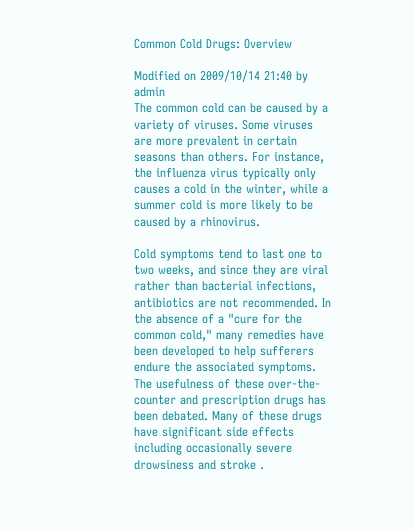Common Cold Drugs: Overview

Modified on 2009/10/14 21:40 by admin
The common cold can be caused by a variety of viruses. Some viruses are more prevalent in certain seasons than others. For instance, the influenza virus typically only causes a cold in the winter, while a summer cold is more likely to be caused by a rhinovirus.

Cold symptoms tend to last one to two weeks, and since they are viral rather than bacterial infections, antibiotics are not recommended. In the absence of a "cure for the common cold," many remedies have been developed to help sufferers endure the associated symptoms. The usefulness of these over-the-counter and prescription drugs has been debated. Many of these drugs have significant side effects including occasionally severe drowsiness and stroke .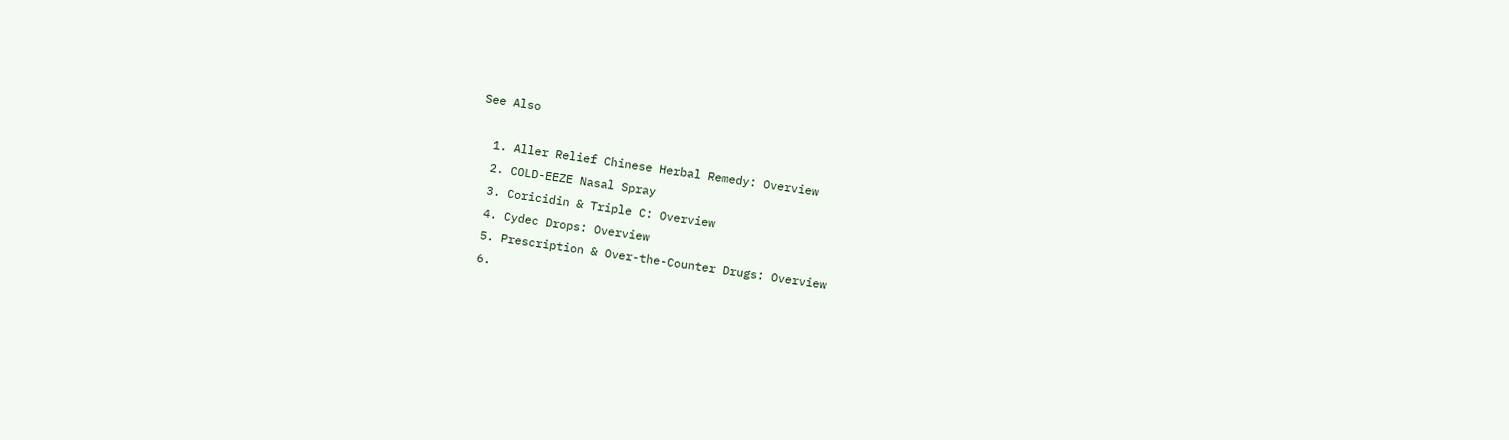See Also

  1. Aller Relief Chinese Herbal Remedy: Overview
  2. COLD-EEZE Nasal Spray
  3. Coricidin & Triple C: Overview
  4. Cydec Drops: Overview
  5. Prescription & Over-the-Counter Drugs: Overview
  6.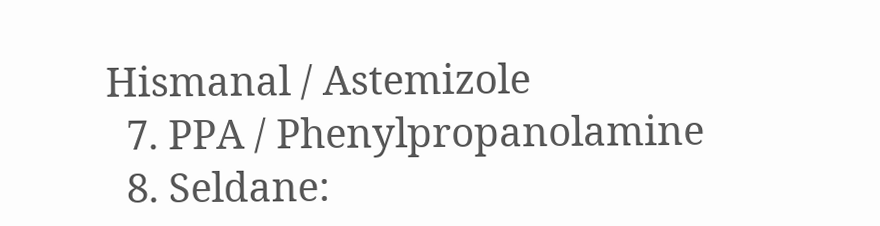Hismanal / Astemizole
  7. PPA / Phenylpropanolamine
  8. Seldane: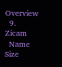Overview
  9. Zicam
  Name Size